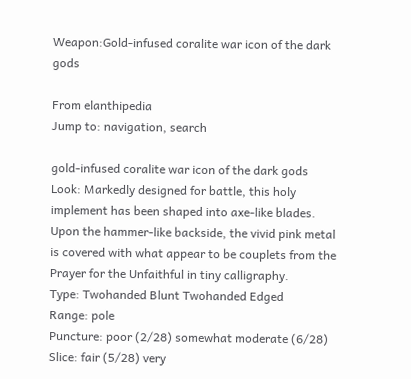Weapon:Gold-infused coralite war icon of the dark gods

From elanthipedia
Jump to: navigation, search

gold-infused coralite war icon of the dark gods
Look: Markedly designed for battle, this holy implement has been shaped into axe-like blades. Upon the hammer-like backside, the vivid pink metal is covered with what appear to be couplets from the Prayer for the Unfaithful in tiny calligraphy.
Type: Twohanded Blunt Twohanded Edged
Range: pole
Puncture: poor (2/28) somewhat moderate (6/28)
Slice: fair (5/28) very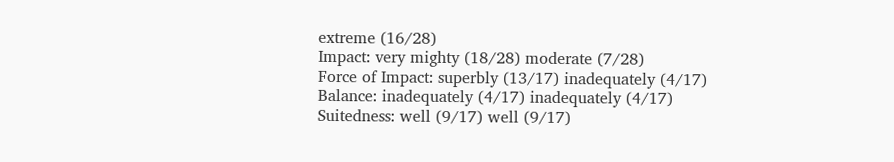extreme (16/28)
Impact: very mighty (18/28) moderate (7/28)
Force of Impact: superbly (13/17) inadequately (4/17)
Balance: inadequately (4/17) inadequately (4/17)
Suitedness: well (9/17) well (9/17)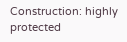Construction: highly protected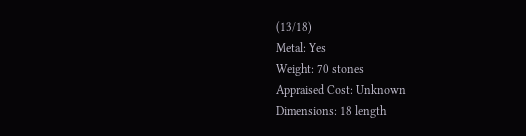(13/18)
Metal: Yes
Weight: 70 stones
Appraised Cost: Unknown
Dimensions: 18 length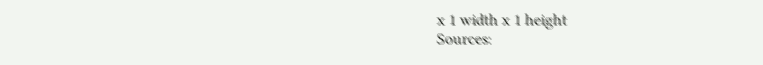x 1 width x 1 height
Sources: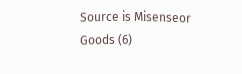Source is Misenseor Goods (6)